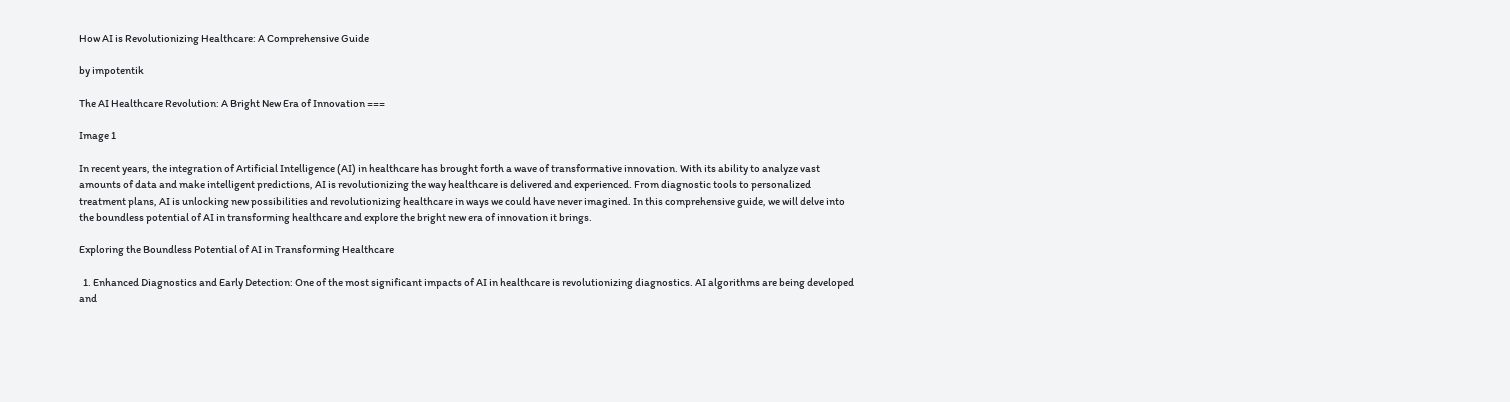How AI is Revolutionizing Healthcare: A Comprehensive Guide

by impotentik

The AI Healthcare Revolution: A Bright New Era of Innovation ===

Image 1

In recent years, the integration of Artificial Intelligence (AI) in healthcare has brought forth a wave of transformative innovation. With its ability to analyze vast amounts of data and make intelligent predictions, AI is revolutionizing the way healthcare is delivered and experienced. From diagnostic tools to personalized treatment plans, AI is unlocking new possibilities and revolutionizing healthcare in ways we could have never imagined. In this comprehensive guide, we will delve into the boundless potential of AI in transforming healthcare and explore the bright new era of innovation it brings.

Exploring the Boundless Potential of AI in Transforming Healthcare

  1. Enhanced Diagnostics and Early Detection: One of the most significant impacts of AI in healthcare is revolutionizing diagnostics. AI algorithms are being developed and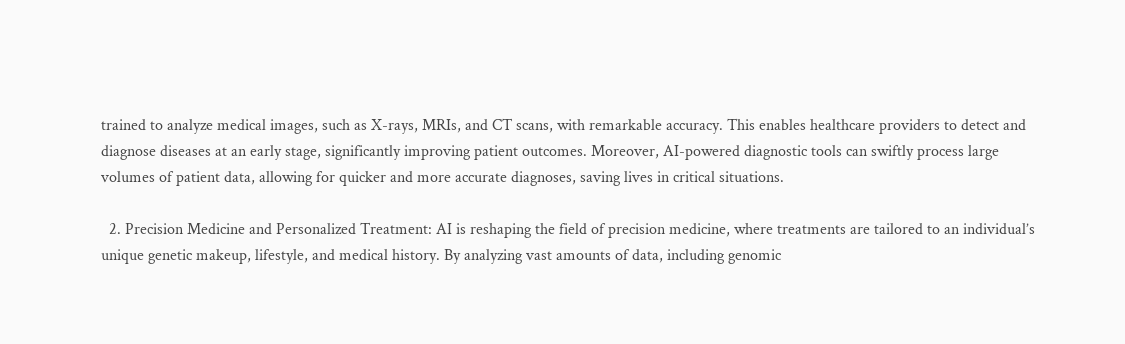trained to analyze medical images, such as X-rays, MRIs, and CT scans, with remarkable accuracy. This enables healthcare providers to detect and diagnose diseases at an early stage, significantly improving patient outcomes. Moreover, AI-powered diagnostic tools can swiftly process large volumes of patient data, allowing for quicker and more accurate diagnoses, saving lives in critical situations.

  2. Precision Medicine and Personalized Treatment: AI is reshaping the field of precision medicine, where treatments are tailored to an individual’s unique genetic makeup, lifestyle, and medical history. By analyzing vast amounts of data, including genomic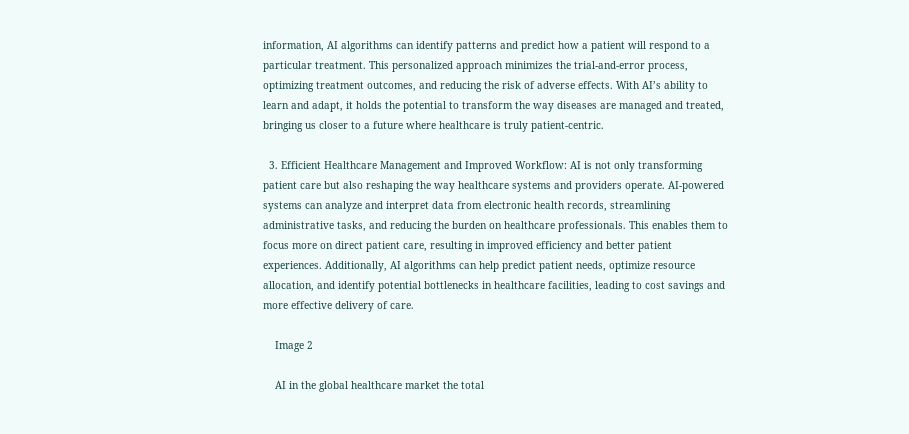information, AI algorithms can identify patterns and predict how a patient will respond to a particular treatment. This personalized approach minimizes the trial-and-error process, optimizing treatment outcomes, and reducing the risk of adverse effects. With AI’s ability to learn and adapt, it holds the potential to transform the way diseases are managed and treated, bringing us closer to a future where healthcare is truly patient-centric.

  3. Efficient Healthcare Management and Improved Workflow: AI is not only transforming patient care but also reshaping the way healthcare systems and providers operate. AI-powered systems can analyze and interpret data from electronic health records, streamlining administrative tasks, and reducing the burden on healthcare professionals. This enables them to focus more on direct patient care, resulting in improved efficiency and better patient experiences. Additionally, AI algorithms can help predict patient needs, optimize resource allocation, and identify potential bottlenecks in healthcare facilities, leading to cost savings and more effective delivery of care.

    Image 2

    AI in the global healthcare market the total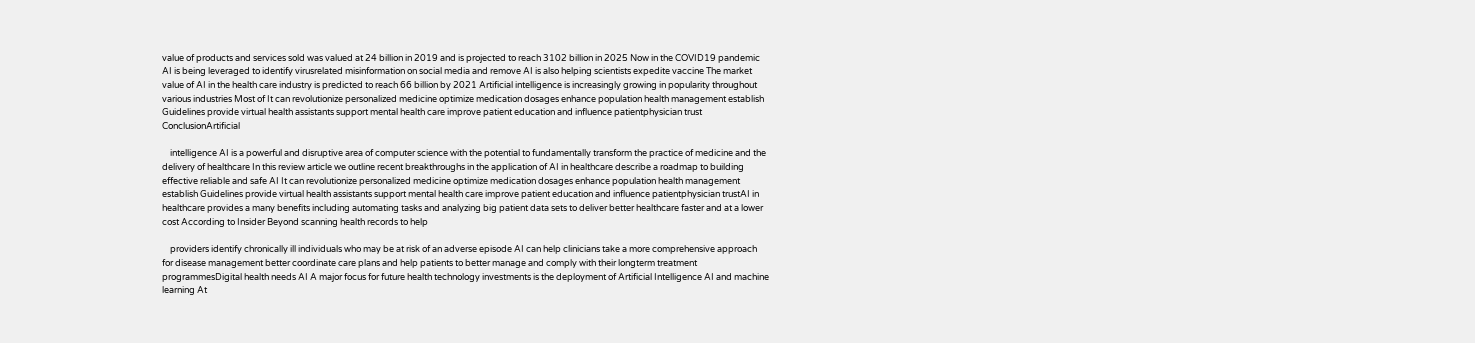value of products and services sold was valued at 24 billion in 2019 and is projected to reach 3102 billion in 2025 Now in the COVID19 pandemic AI is being leveraged to identify virusrelated misinformation on social media and remove AI is also helping scientists expedite vaccine The market value of AI in the health care industry is predicted to reach 66 billion by 2021 Artificial intelligence is increasingly growing in popularity throughout various industries Most of It can revolutionize personalized medicine optimize medication dosages enhance population health management establish Guidelines provide virtual health assistants support mental health care improve patient education and influence patientphysician trust ConclusionArtificial

    intelligence AI is a powerful and disruptive area of computer science with the potential to fundamentally transform the practice of medicine and the delivery of healthcare In this review article we outline recent breakthroughs in the application of AI in healthcare describe a roadmap to building effective reliable and safe AI It can revolutionize personalized medicine optimize medication dosages enhance population health management establish Guidelines provide virtual health assistants support mental health care improve patient education and influence patientphysician trustAI in healthcare provides a many benefits including automating tasks and analyzing big patient data sets to deliver better healthcare faster and at a lower cost According to Insider Beyond scanning health records to help

    providers identify chronically ill individuals who may be at risk of an adverse episode AI can help clinicians take a more comprehensive approach for disease management better coordinate care plans and help patients to better manage and comply with their longterm treatment programmesDigital health needs AI A major focus for future health technology investments is the deployment of Artificial Intelligence AI and machine learning At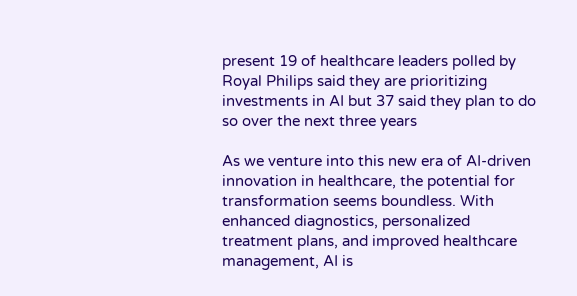present 19 of healthcare leaders polled by Royal Philips said they are prioritizing investments in AI but 37 said they plan to do so over the next three years

As we venture into this new era of AI-driven innovation in healthcare, the potential for transformation seems boundless. With enhanced diagnostics, personalized treatment plans, and improved healthcare management, AI is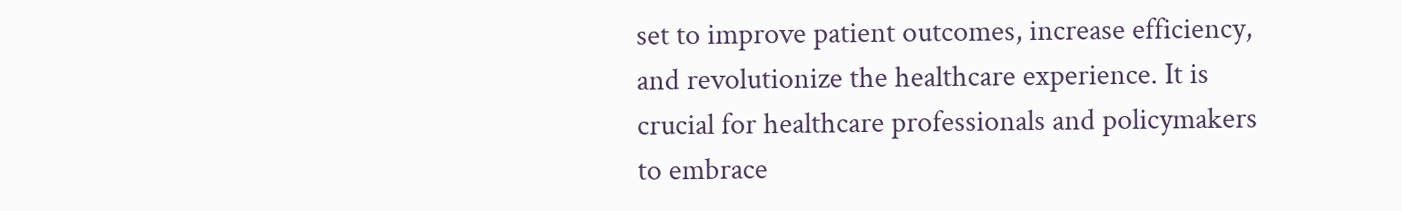set to improve patient outcomes, increase efficiency, and revolutionize the healthcare experience. It is crucial for healthcare professionals and policymakers to embrace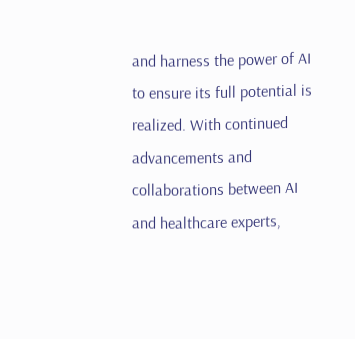and harness the power of AI to ensure its full potential is realized. With continued advancements and collaborations between AI and healthcare experts,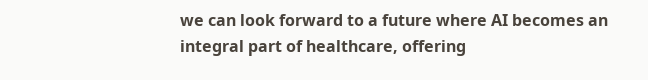we can look forward to a future where AI becomes an integral part of healthcare, offering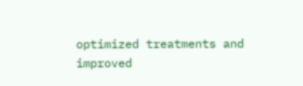optimized treatments and improved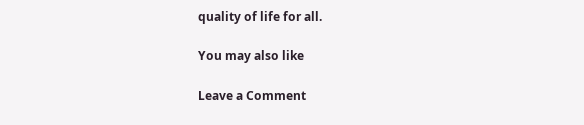quality of life for all.

You may also like

Leave a Comment